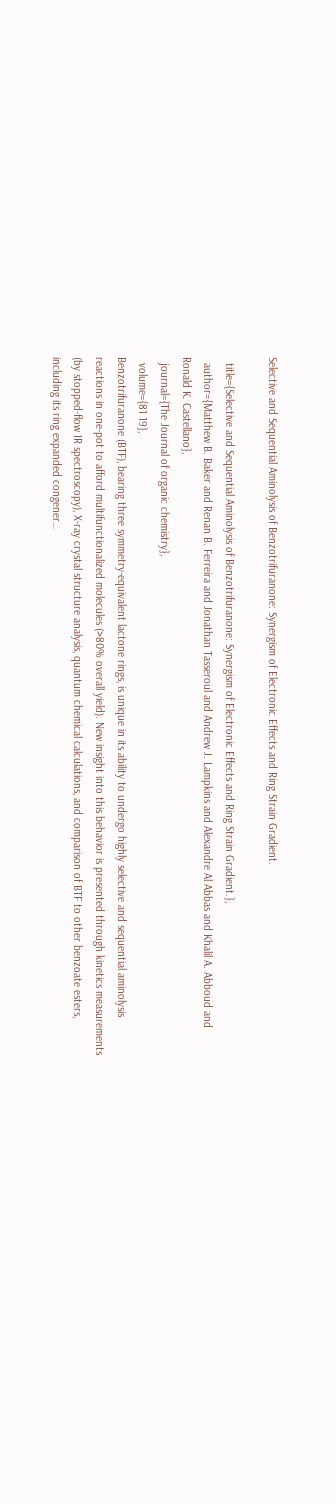Selective and Sequential Aminolysis of Benzotrifuranone: Synergism of Electronic Effects and Ring Strain Gradient.

  title={Selective and Sequential Aminolysis of Benzotrifuranone: Synergism of Electronic Effects and Ring Strain Gradient.},
  author={Matthew B. Baker and Renan B. Ferreira and Jonathan Tasseroul and Andrew J. Lampkins and Alexandre Al Abbas and Khalil A. Abboud and Ronald K. Castellano},
  journal={The Journal of organic chemistry},
  volume={81 19},
Benzotrifuranone (BTF), bearing three symmetry-equivalent lactone rings, is unique in its ability to undergo highly selective and sequential aminolysis reactions in one-pot to afford multifunctionalized molecules (>80% overall yield). New insight into this behavior is presented through kinetics measurements (by stopped-flow IR spectroscopy), X-ray crystal structure analysis, quantum chemical calculations, and comparison of BTF to other benzoate esters, including its ring expanded congener…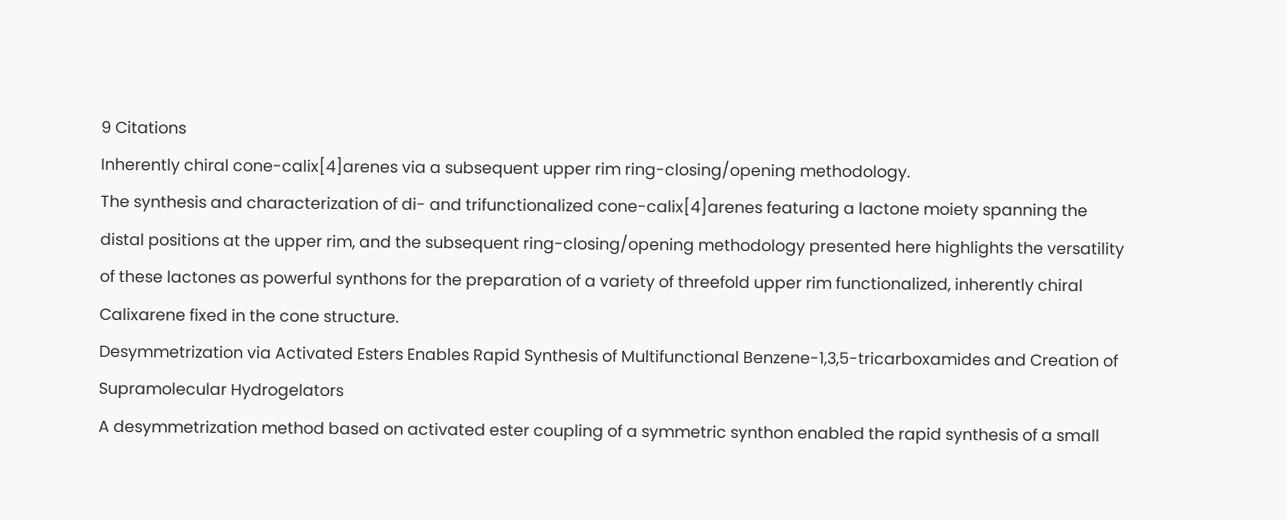9 Citations
Inherently chiral cone-calix[4]arenes via a subsequent upper rim ring-closing/opening methodology.
The synthesis and characterization of di- and trifunctionalized cone-calix[4]arenes featuring a lactone moiety spanning the distal positions at the upper rim, and the subsequent ring-closing/opening methodology presented here highlights the versatility of these lactones as powerful synthons for the preparation of a variety of threefold upper rim functionalized, inherently chiral Calixarene fixed in the cone structure.
Desymmetrization via Activated Esters Enables Rapid Synthesis of Multifunctional Benzene-1,3,5-tricarboxamides and Creation of Supramolecular Hydrogelators
A desymmetrization method based on activated ester coupling of a symmetric synthon enabled the rapid synthesis of a small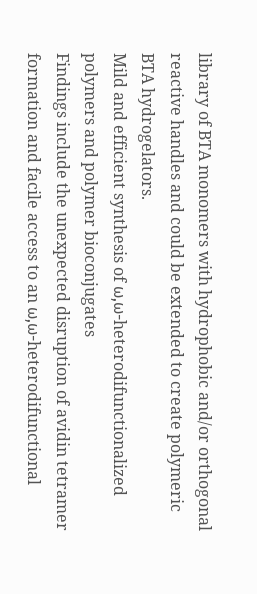library of BTA monomers with hydrophobic and/or orthogonal reactive handles and could be extended to create polymeric BTA hydrogelators.
Mild and efficient synthesis of ω,ω-heterodifunctionalized polymers and polymer bioconjugates
Findings include the unexpected disruption of avidin tetramer formation and facile access to an ω,ω-heterodifunctional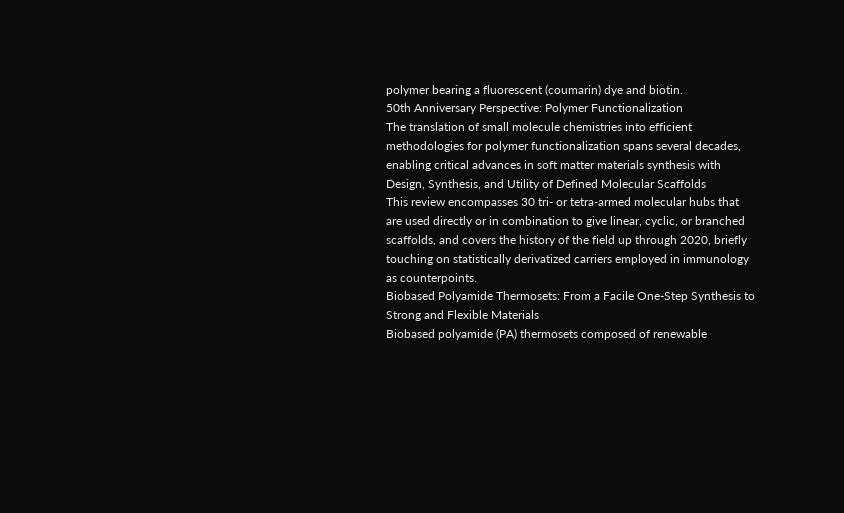polymer bearing a fluorescent (coumarin) dye and biotin.
50th Anniversary Perspective: Polymer Functionalization
The translation of small molecule chemistries into efficient methodologies for polymer functionalization spans several decades, enabling critical advances in soft matter materials synthesis with
Design, Synthesis, and Utility of Defined Molecular Scaffolds
This review encompasses 30 tri- or tetra-armed molecular hubs that are used directly or in combination to give linear, cyclic, or branched scaffolds, and covers the history of the field up through 2020, briefly touching on statistically derivatized carriers employed in immunology as counterpoints.
Biobased Polyamide Thermosets: From a Facile One-Step Synthesis to Strong and Flexible Materials
Biobased polyamide (PA) thermosets composed of renewable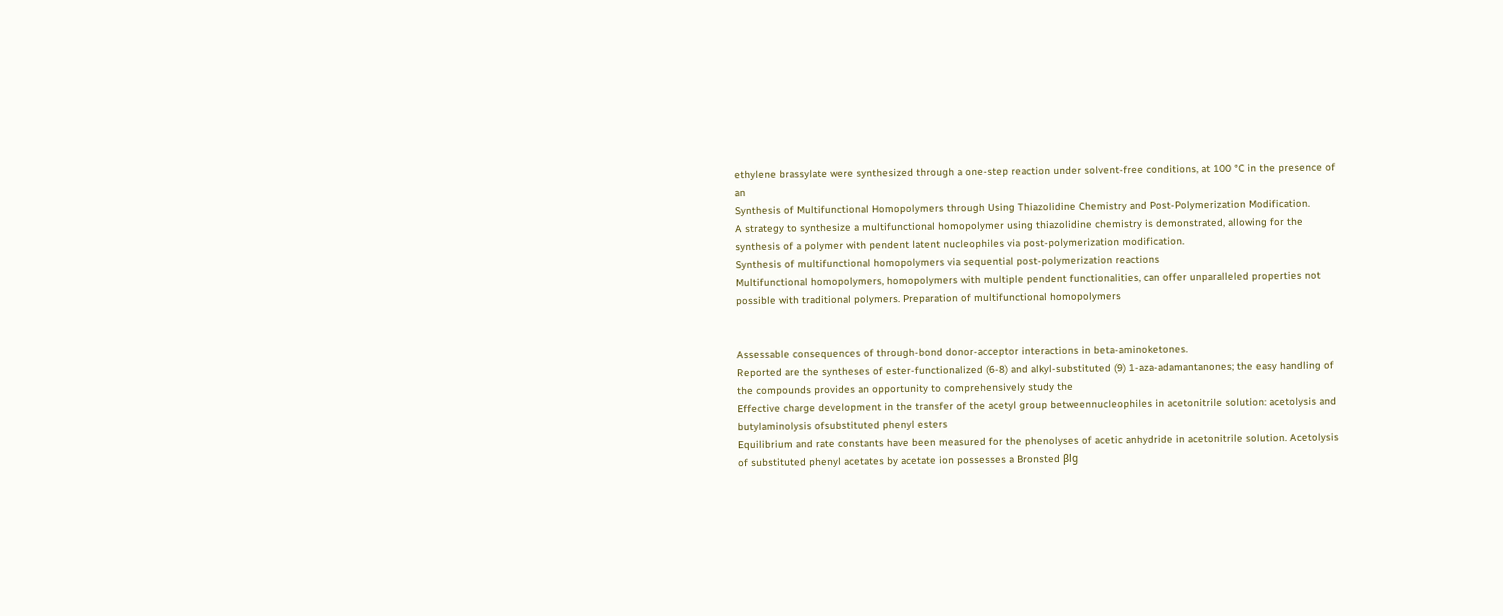ethylene brassylate were synthesized through a one-step reaction under solvent-free conditions, at 100 °C in the presence of an
Synthesis of Multifunctional Homopolymers through Using Thiazolidine Chemistry and Post-Polymerization Modification.
A strategy to synthesize a multifunctional homopolymer using thiazolidine chemistry is demonstrated, allowing for the synthesis of a polymer with pendent latent nucleophiles via post-polymerization modification.
Synthesis of multifunctional homopolymers via sequential post-polymerization reactions
Multifunctional homopolymers, homopolymers with multiple pendent functionalities, can offer unparalleled properties not possible with traditional polymers. Preparation of multifunctional homopolymers


Assessable consequences of through-bond donor-acceptor interactions in beta-aminoketones.
Reported are the syntheses of ester-functionalized (6-8) and alkyl-substituted (9) 1-aza-adamantanones; the easy handling of the compounds provides an opportunity to comprehensively study the
Effective charge development in the transfer of the acetyl group betweennucleophiles in acetonitrile solution: acetolysis and butylaminolysis ofsubstituted phenyl esters
Equilibrium and rate constants have been measured for the phenolyses of acetic anhydride in acetonitrile solution. Acetolysis of substituted phenyl acetates by acetate ion possesses a Bronsted βlg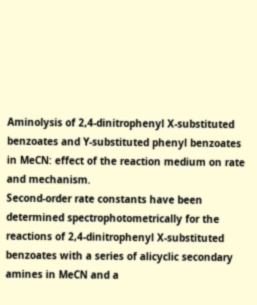Aminolysis of 2,4-dinitrophenyl X-substituted benzoates and Y-substituted phenyl benzoates in MeCN: effect of the reaction medium on rate and mechanism.
Second-order rate constants have been determined spectrophotometrically for the reactions of 2,4-dinitrophenyl X-substituted benzoates with a series of alicyclic secondary amines in MeCN and a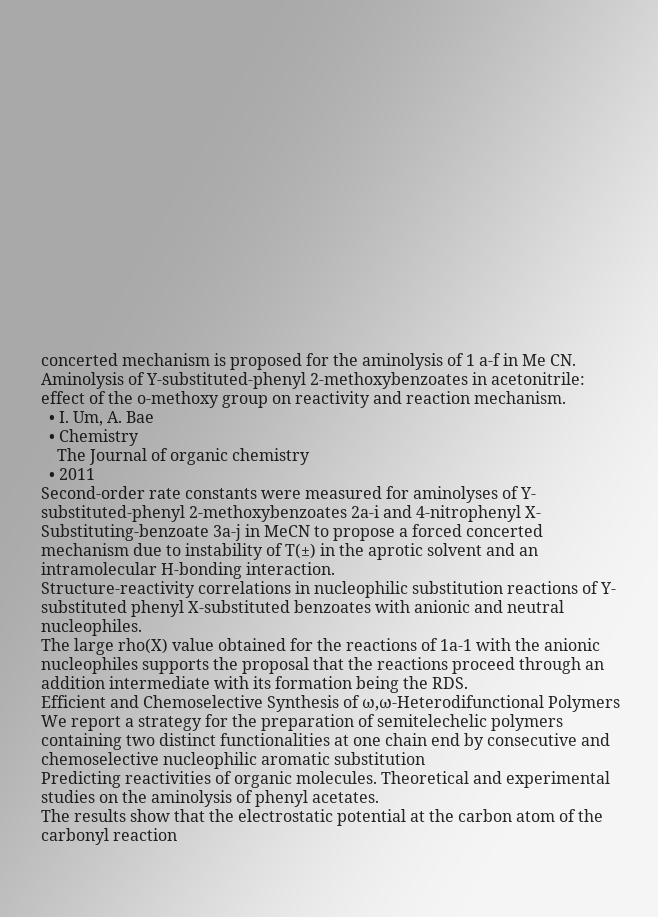concerted mechanism is proposed for the aminolysis of 1 a-f in Me CN.
Aminolysis of Y-substituted-phenyl 2-methoxybenzoates in acetonitrile: effect of the o-methoxy group on reactivity and reaction mechanism.
  • I. Um, A. Bae
  • Chemistry
    The Journal of organic chemistry
  • 2011
Second-order rate constants were measured for aminolyses of Y-substituted-phenyl 2-methoxybenzoates 2a-i and 4-nitrophenyl X- Substituting-benzoate 3a-j in MeCN to propose a forced concerted mechanism due to instability of T(±) in the aprotic solvent and an intramolecular H-bonding interaction.
Structure-reactivity correlations in nucleophilic substitution reactions of Y-substituted phenyl X-substituted benzoates with anionic and neutral nucleophiles.
The large rho(X) value obtained for the reactions of 1a-1 with the anionic nucleophiles supports the proposal that the reactions proceed through an addition intermediate with its formation being the RDS.
Efficient and Chemoselective Synthesis of ω,ω-Heterodifunctional Polymers
We report a strategy for the preparation of semitelechelic polymers containing two distinct functionalities at one chain end by consecutive and chemoselective nucleophilic aromatic substitution
Predicting reactivities of organic molecules. Theoretical and experimental studies on the aminolysis of phenyl acetates.
The results show that the electrostatic potential at the carbon atom of the carbonyl reaction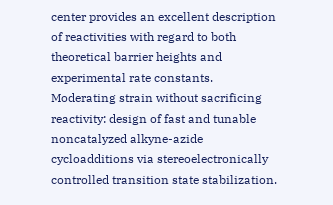center provides an excellent description of reactivities with regard to both theoretical barrier heights and experimental rate constants.
Moderating strain without sacrificing reactivity: design of fast and tunable noncatalyzed alkyne-azide cycloadditions via stereoelectronically controlled transition state stabilization.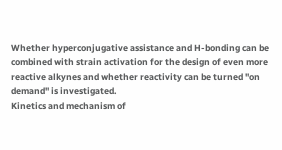Whether hyperconjugative assistance and H-bonding can be combined with strain activation for the design of even more reactive alkynes and whether reactivity can be turned "on demand" is investigated.
Kinetics and mechanism of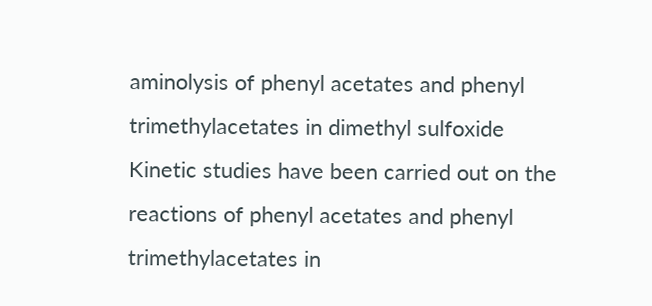aminolysis of phenyl acetates and phenyl trimethylacetates in dimethyl sulfoxide
Kinetic studies have been carried out on the reactions of phenyl acetates and phenyl trimethylacetates in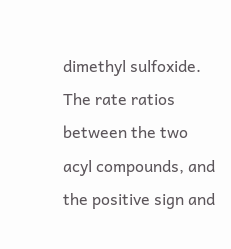dimethyl sulfoxide. The rate ratios between the two acyl compounds, and the positive sign and